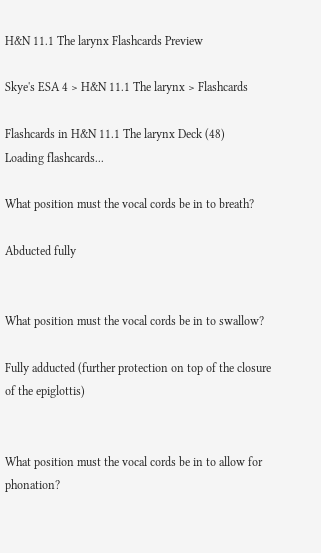H&N 11.1 The larynx Flashcards Preview

Skye's ESA 4 > H&N 11.1 The larynx > Flashcards

Flashcards in H&N 11.1 The larynx Deck (48)
Loading flashcards...

What position must the vocal cords be in to breath?

Abducted fully


What position must the vocal cords be in to swallow?

Fully adducted (further protection on top of the closure of the epiglottis)


What position must the vocal cords be in to allow for phonation?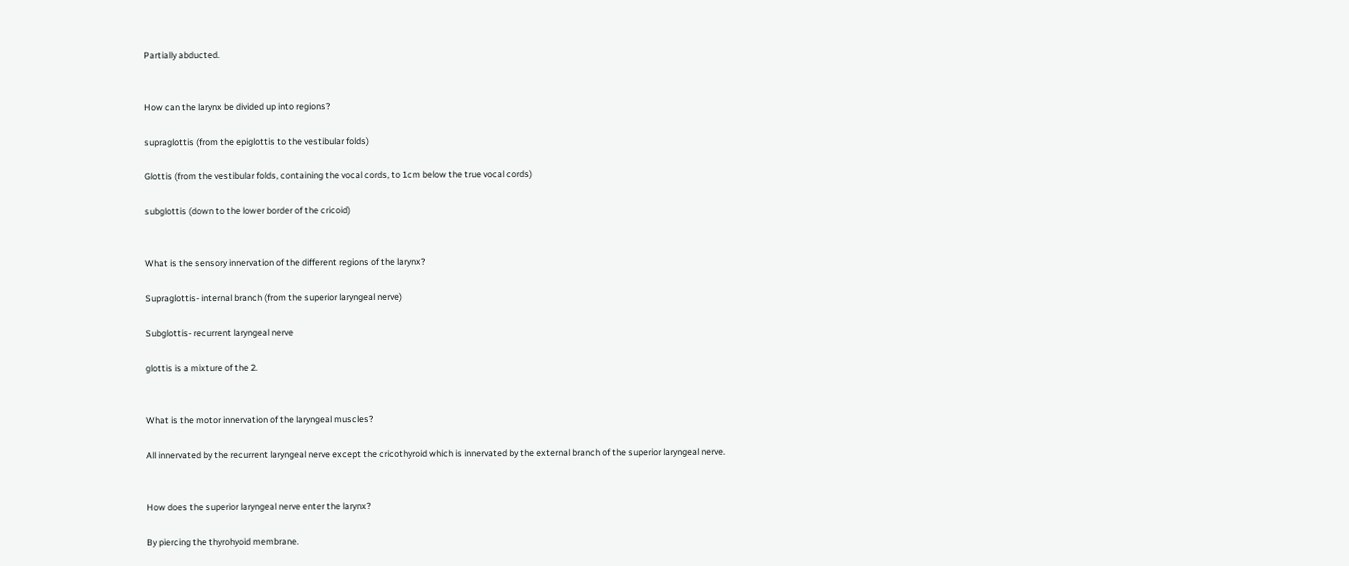Partially abducted.


How can the larynx be divided up into regions?

supraglottis (from the epiglottis to the vestibular folds)

Glottis (from the vestibular folds, containing the vocal cords, to 1cm below the true vocal cords)

subglottis (down to the lower border of the cricoid)


What is the sensory innervation of the different regions of the larynx?

Supraglottis- internal branch (from the superior laryngeal nerve)

Subglottis- recurrent laryngeal nerve

glottis is a mixture of the 2.


What is the motor innervation of the laryngeal muscles?

All innervated by the recurrent laryngeal nerve except the cricothyroid which is innervated by the external branch of the superior laryngeal nerve.


How does the superior laryngeal nerve enter the larynx?

By piercing the thyrohyoid membrane.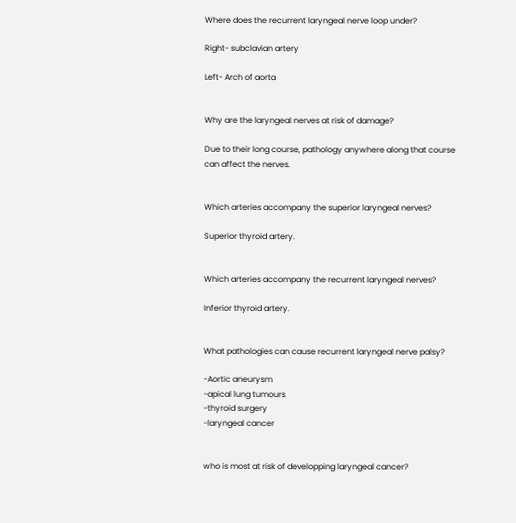Where does the recurrent laryngeal nerve loop under?

Right- subclavian artery

Left- Arch of aorta


Why are the laryngeal nerves at risk of damage?

Due to their long course, pathology anywhere along that course can affect the nerves.


Which arteries accompany the superior laryngeal nerves?

Superior thyroid artery.


Which arteries accompany the recurrent laryngeal nerves?

Inferior thyroid artery.


What pathologies can cause recurrent laryngeal nerve palsy?

-Aortic aneurysm
-apical lung tumours
-thyroid surgery
-laryngeal cancer


who is most at risk of developping laryngeal cancer?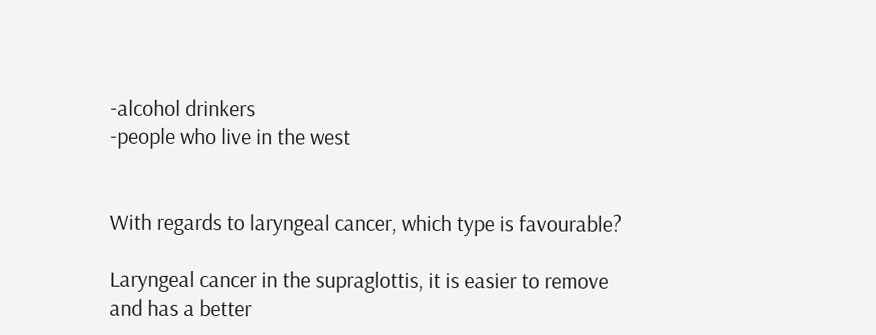-alcohol drinkers
-people who live in the west


With regards to laryngeal cancer, which type is favourable?

Laryngeal cancer in the supraglottis, it is easier to remove and has a better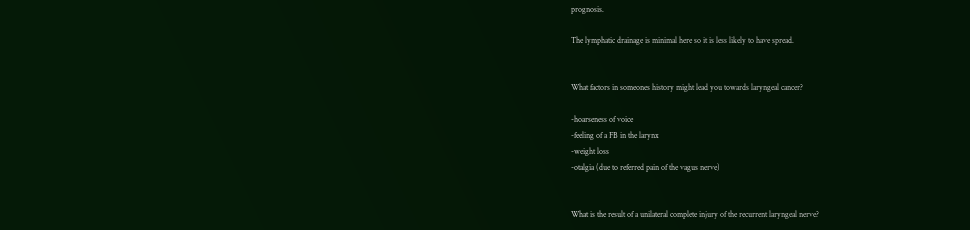prognosis.

The lymphatic drainage is minimal here so it is less likely to have spread.


What factors in someones history might lead you towards laryngeal cancer?

-hoarseness of voice
-feeling of a FB in the larynx
-weight loss
-otalgia (due to referred pain of the vagus nerve)


What is the result of a unilateral complete injury of the recurrent laryngeal nerve?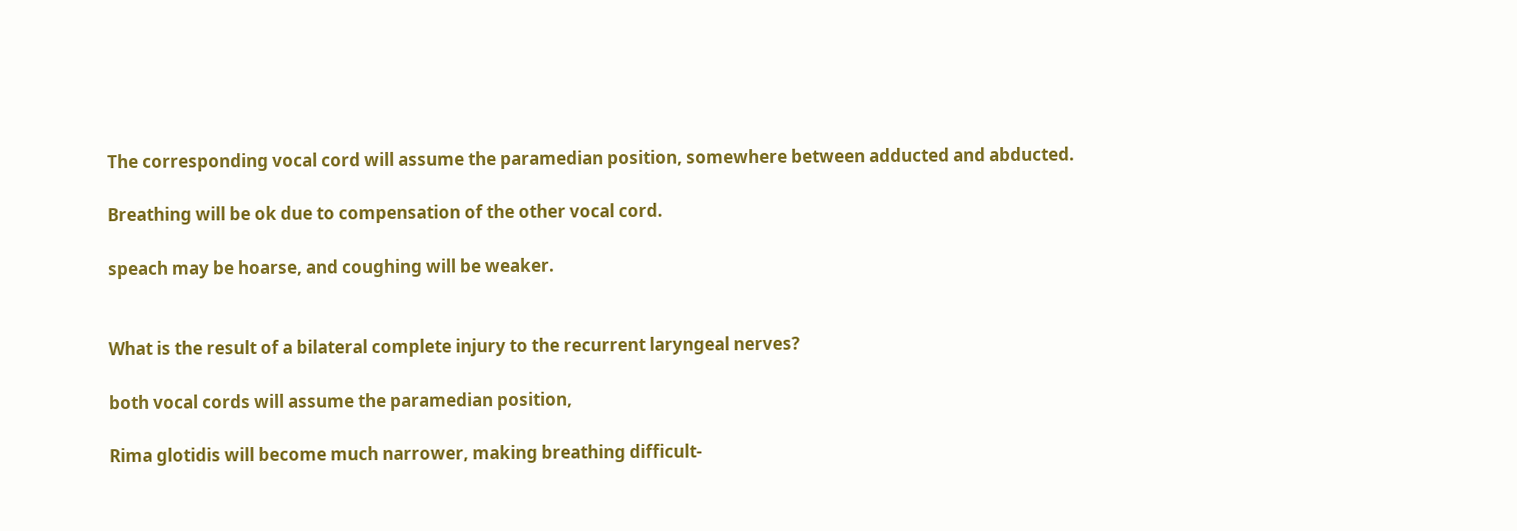The corresponding vocal cord will assume the paramedian position, somewhere between adducted and abducted.

Breathing will be ok due to compensation of the other vocal cord.

speach may be hoarse, and coughing will be weaker.


What is the result of a bilateral complete injury to the recurrent laryngeal nerves?

both vocal cords will assume the paramedian position,

Rima glotidis will become much narrower, making breathing difficult-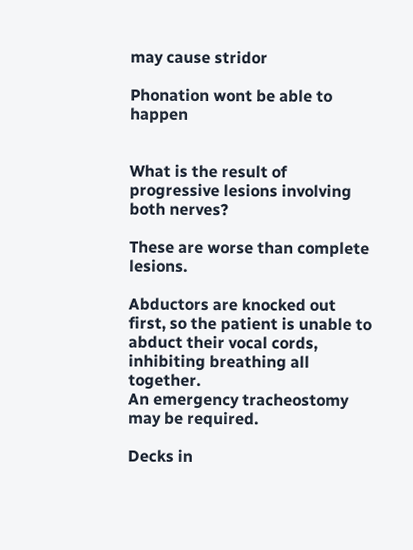may cause stridor

Phonation wont be able to happen


What is the result of progressive lesions involving both nerves?

These are worse than complete lesions.

Abductors are knocked out first, so the patient is unable to abduct their vocal cords, inhibiting breathing all together.
An emergency tracheostomy may be required.

Decks in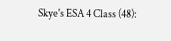Skye's ESA 4 Class (48):